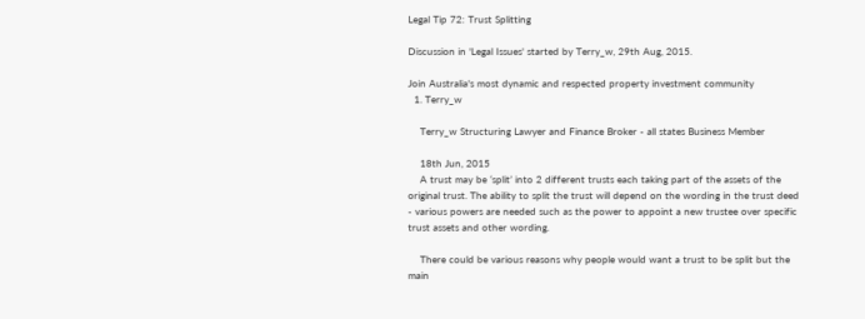Legal Tip 72: Trust Splitting

Discussion in 'Legal Issues' started by Terry_w, 29th Aug, 2015.

Join Australia's most dynamic and respected property investment community
  1. Terry_w

    Terry_w Structuring Lawyer and Finance Broker - all states Business Member

    18th Jun, 2015
    A trust may be ‘split’ into 2 different trusts each taking part of the assets of the original trust. The ability to split the trust will depend on the wording in the trust deed - various powers are needed such as the power to appoint a new trustee over specific trust assets and other wording.

    There could be various reasons why people would want a trust to be split but the main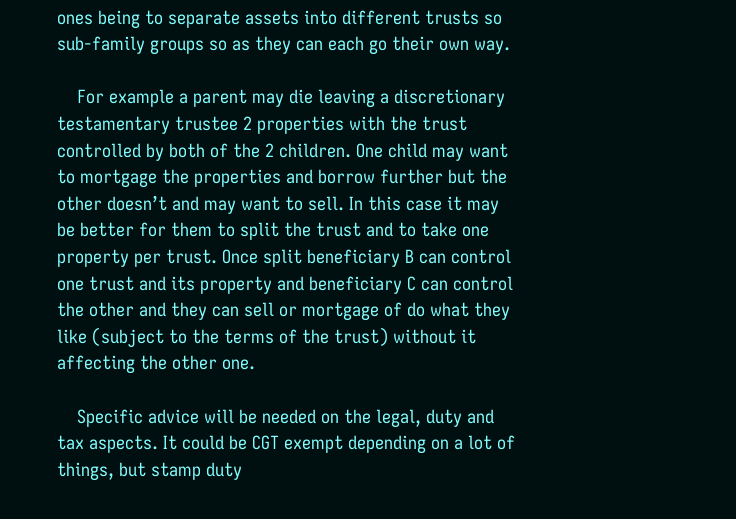ones being to separate assets into different trusts so sub-family groups so as they can each go their own way.

    For example a parent may die leaving a discretionary testamentary trustee 2 properties with the trust controlled by both of the 2 children. One child may want to mortgage the properties and borrow further but the other doesn’t and may want to sell. In this case it may be better for them to split the trust and to take one property per trust. Once split beneficiary B can control one trust and its property and beneficiary C can control the other and they can sell or mortgage of do what they like (subject to the terms of the trust) without it affecting the other one.

    Specific advice will be needed on the legal, duty and tax aspects. It could be CGT exempt depending on a lot of things, but stamp duty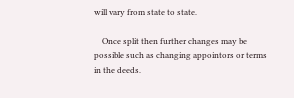will vary from state to state.

    Once split then further changes may be possible such as changing appointors or terms in the deeds.